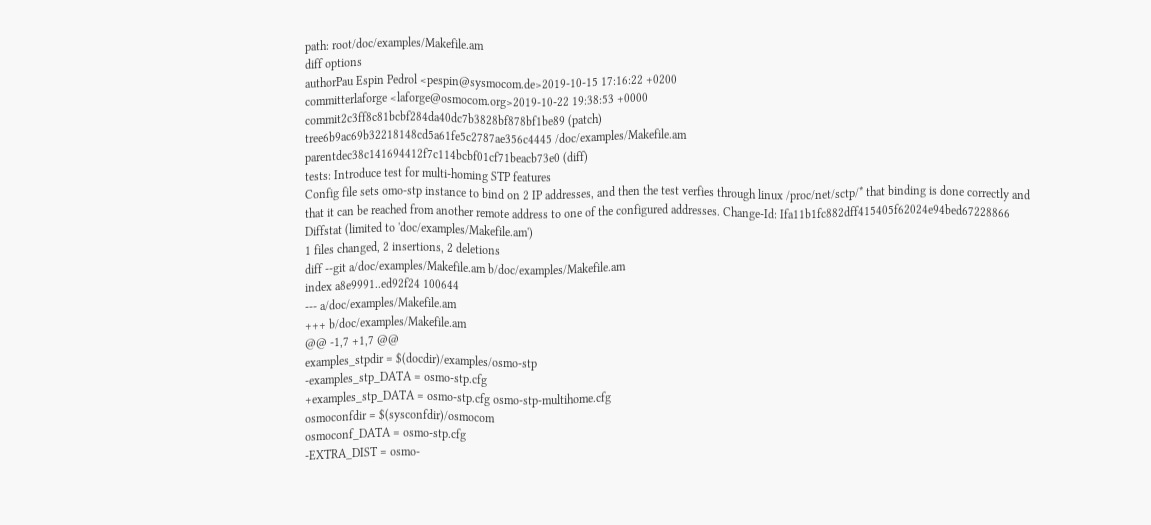path: root/doc/examples/Makefile.am
diff options
authorPau Espin Pedrol <pespin@sysmocom.de>2019-10-15 17:16:22 +0200
committerlaforge <laforge@osmocom.org>2019-10-22 19:38:53 +0000
commit2c3ff8c81bcbf284da40dc7b3828bf878bf1be89 (patch)
tree6b9ac69b32218148cd5a61fe5c2787ae356c4445 /doc/examples/Makefile.am
parentdec38c141694412f7c114bcbf01cf71beacb73e0 (diff)
tests: Introduce test for multi-homing STP features
Config file sets omo-stp instance to bind on 2 IP addresses, and then the test verfies through linux /proc/net/sctp/* that binding is done correctly and that it can be reached from another remote address to one of the configured addresses. Change-Id: Ifa11b1fc882dff415405f62024e94bed67228866
Diffstat (limited to 'doc/examples/Makefile.am')
1 files changed, 2 insertions, 2 deletions
diff --git a/doc/examples/Makefile.am b/doc/examples/Makefile.am
index a8e9991..ed92f24 100644
--- a/doc/examples/Makefile.am
+++ b/doc/examples/Makefile.am
@@ -1,7 +1,7 @@
examples_stpdir = $(docdir)/examples/osmo-stp
-examples_stp_DATA = osmo-stp.cfg
+examples_stp_DATA = osmo-stp.cfg osmo-stp-multihome.cfg
osmoconfdir = $(sysconfdir)/osmocom
osmoconf_DATA = osmo-stp.cfg
-EXTRA_DIST = osmo-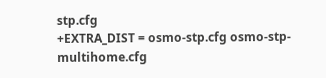stp.cfg
+EXTRA_DIST = osmo-stp.cfg osmo-stp-multihome.cfg